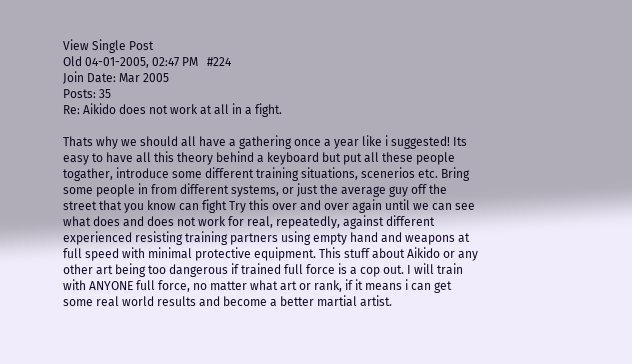View Single Post
Old 04-01-2005, 02:47 PM   #224
Join Date: Mar 2005
Posts: 35
Re: Aikido does not work at all in a fight.

Thats why we should all have a gathering once a year like i suggested! Its easy to have all this theory behind a keyboard but put all these people togather, introduce some different training situations, scenerios etc. Bring some people in from different systems, or just the average guy off the street that you know can fight Try this over and over again until we can see what does and does not work for real, repeatedly, against different experienced resisting training partners using empty hand and weapons at full speed with minimal protective equipment. This stuff about Aikido or any other art being too dangerous if trained full force is a cop out. I will train with ANYONE full force, no matter what art or rank, if it means i can get some real world results and become a better martial artist.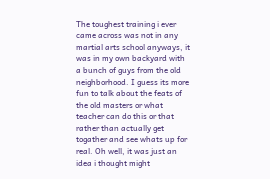The toughest training i ever came across was not in any martial arts school anyways, it was in my own backyard with a bunch of guys from the old neighborhood. I guess its more fun to talk about the feats of the old masters or what teacher can do this or that rather than actually get togather and see whats up for real. Oh well, it was just an idea i thought might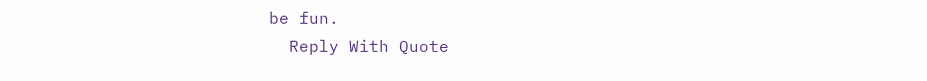be fun.
  Reply With Quote